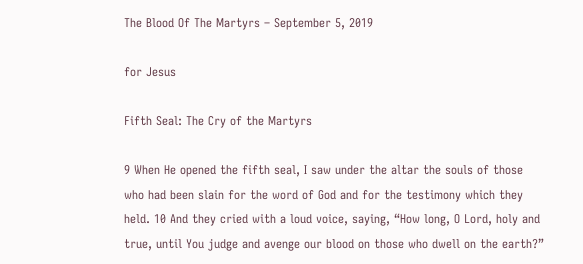The Blood Of The Martyrs – September 5, 2019

for Jesus

Fifth Seal: The Cry of the Martyrs

9 When He opened the fifth seal, I saw under the altar the souls of those who had been slain for the word of God and for the testimony which they held. 10 And they cried with a loud voice, saying, “How long, O Lord, holy and true, until You judge and avenge our blood on those who dwell on the earth?”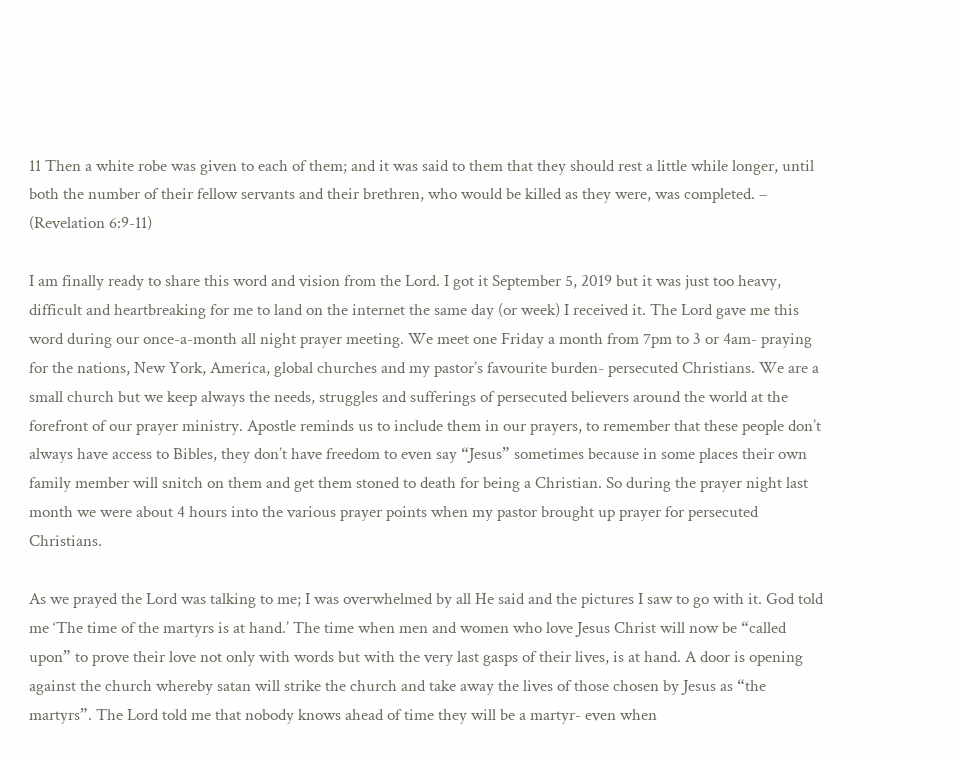11 Then a white robe was given to each of them; and it was said to them that they should rest a little while longer, until both the number of their fellow servants and their brethren, who would be killed as they were, was completed. – (Revelation 6:9-11)

I am finally ready to share this word and vision from the Lord. I got it September 5, 2019 but it was just too heavy, difficult and heartbreaking for me to land on the internet the same day (or week) I received it. The Lord gave me this word during our once-a-month all night prayer meeting. We meet one Friday a month from 7pm to 3 or 4am- praying for the nations, New York, America, global churches and my pastor’s favourite burden- persecuted Christians. We are a small church but we keep always the needs, struggles and sufferings of persecuted believers around the world at the forefront of our prayer ministry. Apostle reminds us to include them in our prayers, to remember that these people don’t always have access to Bibles, they don’t have freedom to even say “Jesus” sometimes because in some places their own family member will snitch on them and get them stoned to death for being a Christian. So during the prayer night last month we were about 4 hours into the various prayer points when my pastor brought up prayer for persecuted Christians.

As we prayed the Lord was talking to me; I was overwhelmed by all He said and the pictures I saw to go with it. God told me ‘The time of the martyrs is at hand.’ The time when men and women who love Jesus Christ will now be “called upon” to prove their love not only with words but with the very last gasps of their lives, is at hand. A door is opening against the church whereby satan will strike the church and take away the lives of those chosen by Jesus as “the martyrs”. The Lord told me that nobody knows ahead of time they will be a martyr- even when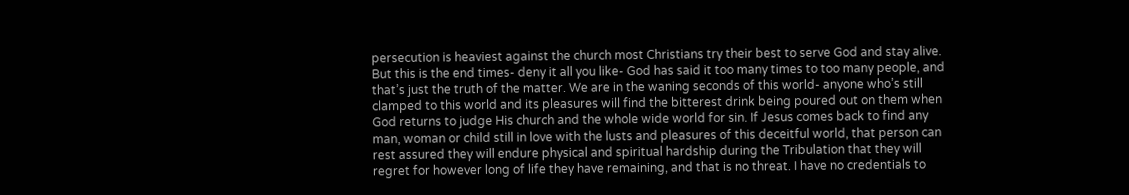persecution is heaviest against the church most Christians try their best to serve God and stay alive. But this is the end times- deny it all you like- God has said it too many times to too many people, and that’s just the truth of the matter. We are in the waning seconds of this world- anyone who’s still clamped to this world and its pleasures will find the bitterest drink being poured out on them when God returns to judge His church and the whole wide world for sin. If Jesus comes back to find any man, woman or child still in love with the lusts and pleasures of this deceitful world, that person can rest assured they will endure physical and spiritual hardship during the Tribulation that they will regret for however long of life they have remaining, and that is no threat. I have no credentials to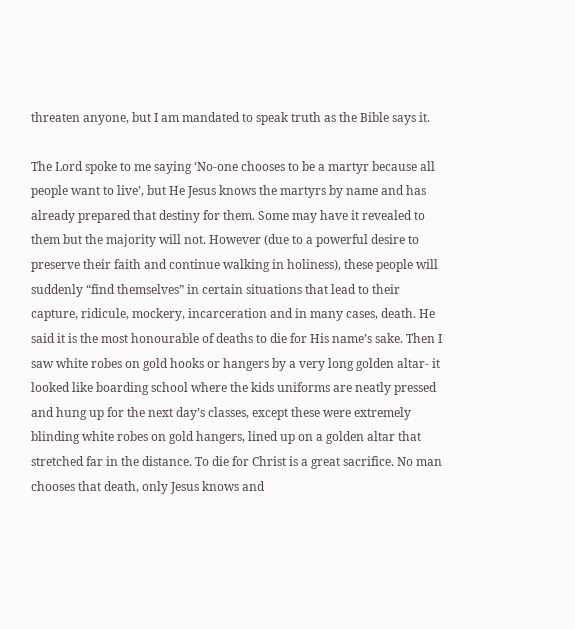threaten anyone, but I am mandated to speak truth as the Bible says it.

The Lord spoke to me saying ‘No-one chooses to be a martyr because all people want to live’, but He Jesus knows the martyrs by name and has already prepared that destiny for them. Some may have it revealed to them but the majority will not. However (due to a powerful desire to preserve their faith and continue walking in holiness), these people will suddenly “find themselves” in certain situations that lead to their capture, ridicule, mockery, incarceration and in many cases, death. He said it is the most honourable of deaths to die for His name’s sake. Then I saw white robes on gold hooks or hangers by a very long golden altar- it looked like boarding school where the kids uniforms are neatly pressed and hung up for the next day’s classes, except these were extremely blinding white robes on gold hangers, lined up on a golden altar that stretched far in the distance. To die for Christ is a great sacrifice. No man chooses that death, only Jesus knows and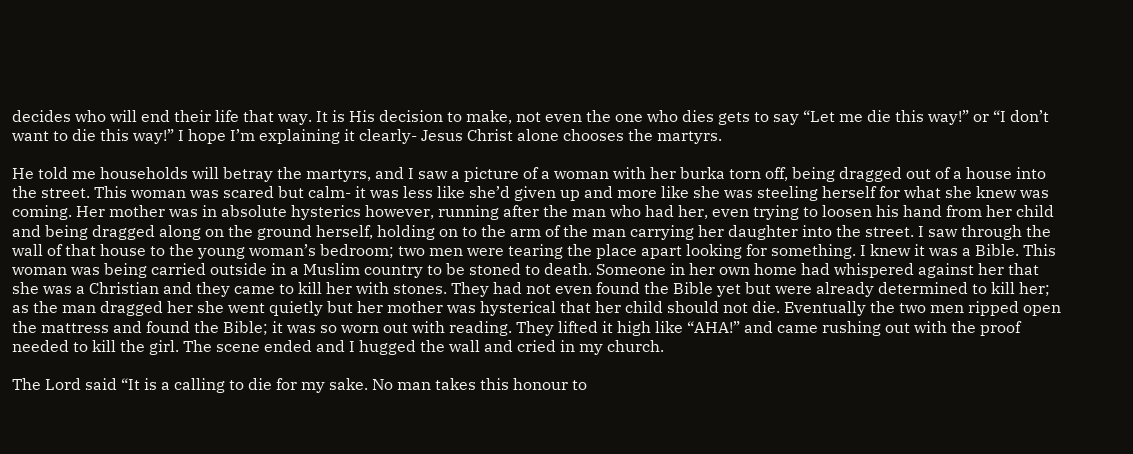decides who will end their life that way. It is His decision to make, not even the one who dies gets to say “Let me die this way!” or “I don’t want to die this way!” I hope I’m explaining it clearly- Jesus Christ alone chooses the martyrs.

He told me households will betray the martyrs, and I saw a picture of a woman with her burka torn off, being dragged out of a house into the street. This woman was scared but calm- it was less like she’d given up and more like she was steeling herself for what she knew was coming. Her mother was in absolute hysterics however, running after the man who had her, even trying to loosen his hand from her child and being dragged along on the ground herself, holding on to the arm of the man carrying her daughter into the street. I saw through the wall of that house to the young woman’s bedroom; two men were tearing the place apart looking for something. I knew it was a Bible. This woman was being carried outside in a Muslim country to be stoned to death. Someone in her own home had whispered against her that she was a Christian and they came to kill her with stones. They had not even found the Bible yet but were already determined to kill her; as the man dragged her she went quietly but her mother was hysterical that her child should not die. Eventually the two men ripped open the mattress and found the Bible; it was so worn out with reading. They lifted it high like “AHA!” and came rushing out with the proof needed to kill the girl. The scene ended and I hugged the wall and cried in my church.

The Lord said “It is a calling to die for my sake. No man takes this honour to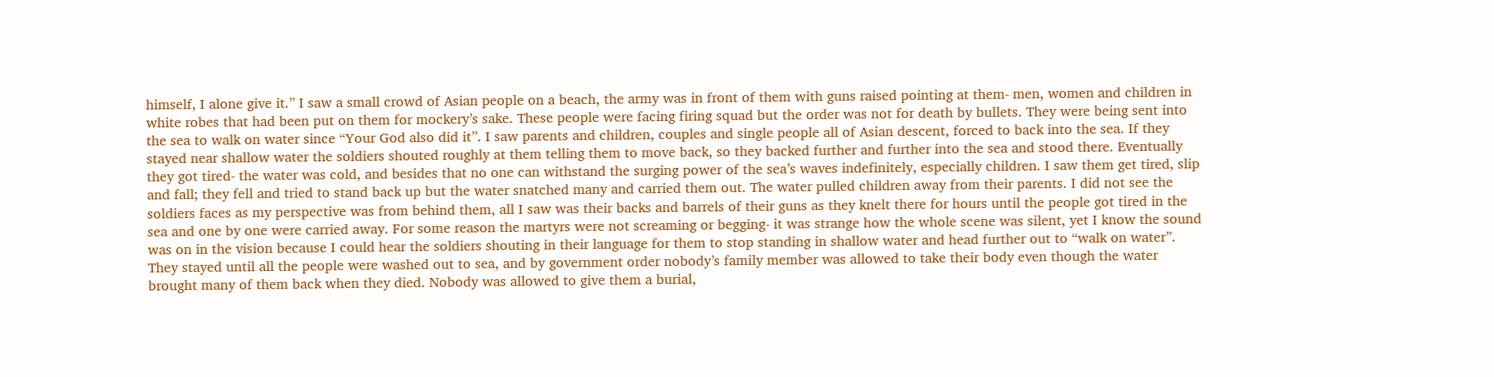himself, I alone give it.” I saw a small crowd of Asian people on a beach, the army was in front of them with guns raised pointing at them- men, women and children in white robes that had been put on them for mockery’s sake. These people were facing firing squad but the order was not for death by bullets. They were being sent into the sea to walk on water since “Your God also did it”. I saw parents and children, couples and single people all of Asian descent, forced to back into the sea. If they stayed near shallow water the soldiers shouted roughly at them telling them to move back, so they backed further and further into the sea and stood there. Eventually they got tired- the water was cold, and besides that no one can withstand the surging power of the sea’s waves indefinitely, especially children. I saw them get tired, slip and fall; they fell and tried to stand back up but the water snatched many and carried them out. The water pulled children away from their parents. I did not see the soldiers faces as my perspective was from behind them, all I saw was their backs and barrels of their guns as they knelt there for hours until the people got tired in the sea and one by one were carried away. For some reason the martyrs were not screaming or begging- it was strange how the whole scene was silent, yet I know the sound was on in the vision because I could hear the soldiers shouting in their language for them to stop standing in shallow water and head further out to “walk on water”. They stayed until all the people were washed out to sea, and by government order nobody’s family member was allowed to take their body even though the water brought many of them back when they died. Nobody was allowed to give them a burial,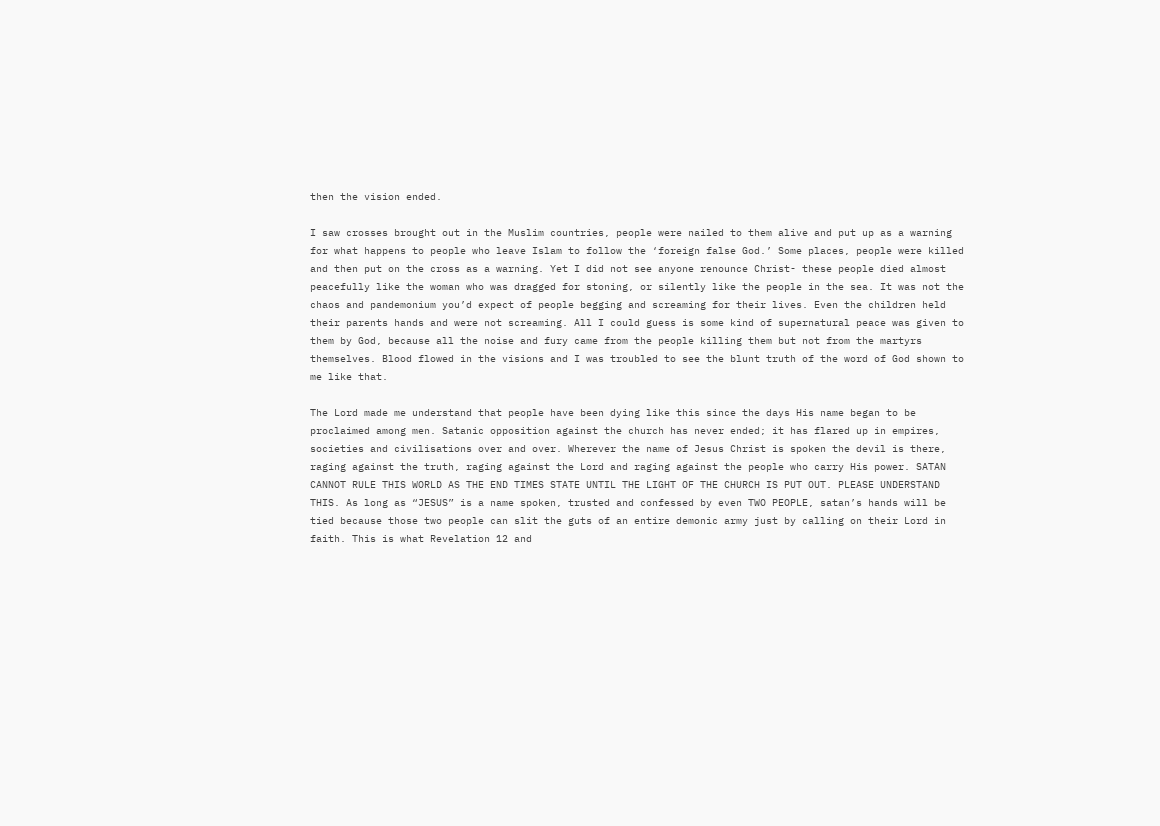then the vision ended.

I saw crosses brought out in the Muslim countries, people were nailed to them alive and put up as a warning for what happens to people who leave Islam to follow the ‘foreign false God.’ Some places, people were killed and then put on the cross as a warning. Yet I did not see anyone renounce Christ- these people died almost peacefully like the woman who was dragged for stoning, or silently like the people in the sea. It was not the chaos and pandemonium you’d expect of people begging and screaming for their lives. Even the children held their parents hands and were not screaming. All I could guess is some kind of supernatural peace was given to them by God, because all the noise and fury came from the people killing them but not from the martyrs themselves. Blood flowed in the visions and I was troubled to see the blunt truth of the word of God shown to me like that.

The Lord made me understand that people have been dying like this since the days His name began to be proclaimed among men. Satanic opposition against the church has never ended; it has flared up in empires, societies and civilisations over and over. Wherever the name of Jesus Christ is spoken the devil is there, raging against the truth, raging against the Lord and raging against the people who carry His power. SATAN CANNOT RULE THIS WORLD AS THE END TIMES STATE UNTIL THE LIGHT OF THE CHURCH IS PUT OUT. PLEASE UNDERSTAND THIS. As long as “JESUS” is a name spoken, trusted and confessed by even TWO PEOPLE, satan’s hands will be tied because those two people can slit the guts of an entire demonic army just by calling on their Lord in faith. This is what Revelation 12 and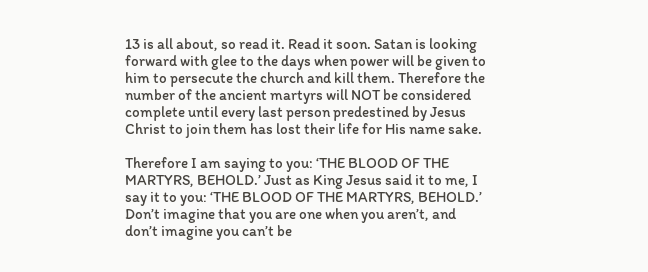13 is all about, so read it. Read it soon. Satan is looking forward with glee to the days when power will be given to him to persecute the church and kill them. Therefore the number of the ancient martyrs will NOT be considered complete until every last person predestined by Jesus Christ to join them has lost their life for His name sake.

Therefore I am saying to you: ‘THE BLOOD OF THE MARTYRS, BEHOLD.’ Just as King Jesus said it to me, I say it to you: ‘THE BLOOD OF THE MARTYRS, BEHOLD.’ Don’t imagine that you are one when you aren’t, and don’t imagine you can’t be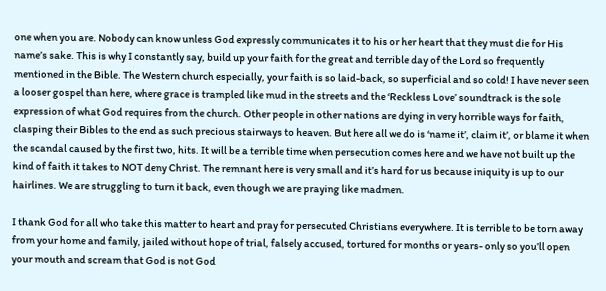one when you are. Nobody can know unless God expressly communicates it to his or her heart that they must die for His name’s sake. This is why I constantly say, build up your faith for the great and terrible day of the Lord so frequently mentioned in the Bible. The Western church especially, your faith is so laid-back, so superficial and so cold! I have never seen a looser gospel than here, where grace is trampled like mud in the streets and the ‘Reckless Love’ soundtrack is the sole expression of what God requires from the church. Other people in other nations are dying in very horrible ways for faith, clasping their Bibles to the end as such precious stairways to heaven. But here all we do is ‘name it’, claim it’, or blame it when the scandal caused by the first two, hits. It will be a terrible time when persecution comes here and we have not built up the kind of faith it takes to NOT deny Christ. The remnant here is very small and it’s hard for us because iniquity is up to our hairlines. We are struggling to turn it back, even though we are praying like madmen.

I thank God for all who take this matter to heart and pray for persecuted Christians everywhere. It is terrible to be torn away from your home and family, jailed without hope of trial, falsely accused, tortured for months or years- only so you’ll open your mouth and scream that God is not God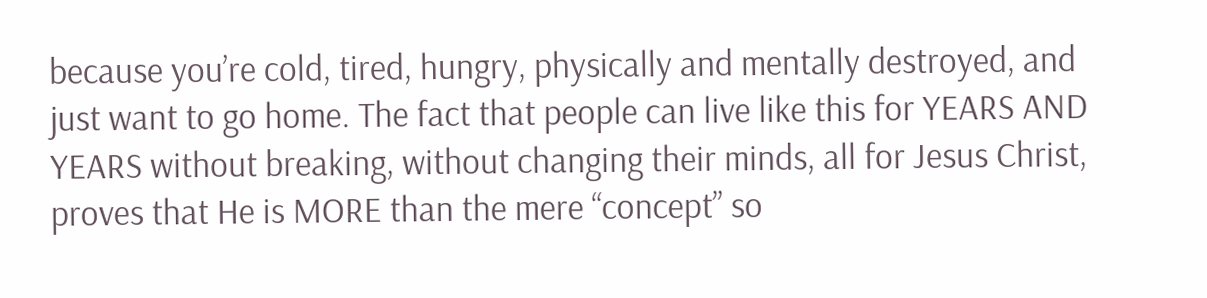because you’re cold, tired, hungry, physically and mentally destroyed, and just want to go home. The fact that people can live like this for YEARS AND YEARS without breaking, without changing their minds, all for Jesus Christ, proves that He is MORE than the mere “concept” so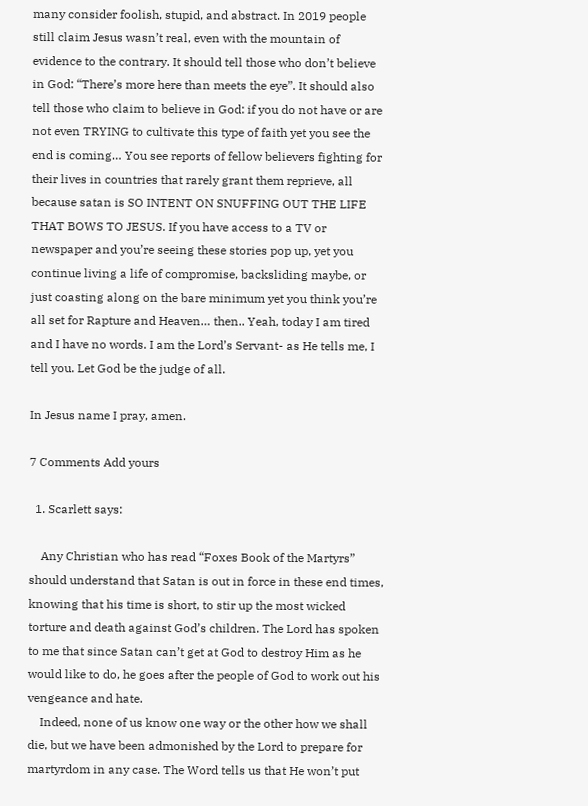many consider foolish, stupid, and abstract. In 2019 people still claim Jesus wasn’t real, even with the mountain of evidence to the contrary. It should tell those who don’t believe in God: “There’s more here than meets the eye”. It should also tell those who claim to believe in God: if you do not have or are not even TRYING to cultivate this type of faith yet you see the end is coming… You see reports of fellow believers fighting for their lives in countries that rarely grant them reprieve, all because satan is SO INTENT ON SNUFFING OUT THE LIFE THAT BOWS TO JESUS. If you have access to a TV or newspaper and you’re seeing these stories pop up, yet you continue living a life of compromise, backsliding maybe, or just coasting along on the bare minimum yet you think you’re all set for Rapture and Heaven… then.. Yeah, today I am tired and I have no words. I am the Lord’s Servant- as He tells me, I tell you. Let God be the judge of all.

In Jesus name I pray, amen.

7 Comments Add yours

  1. Scarlett says:

    Any Christian who has read “Foxes Book of the Martyrs” should understand that Satan is out in force in these end times, knowing that his time is short, to stir up the most wicked torture and death against God’s children. The Lord has spoken to me that since Satan can’t get at God to destroy Him as he would like to do, he goes after the people of God to work out his vengeance and hate.
    Indeed, none of us know one way or the other how we shall die, but we have been admonished by the Lord to prepare for martyrdom in any case. The Word tells us that He won’t put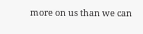more on us than we can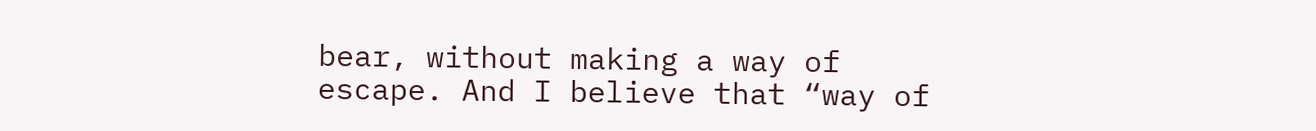bear, without making a way of escape. And I believe that “way of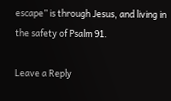escape” is through Jesus, and living in the safety of Psalm 91.

Leave a Reply